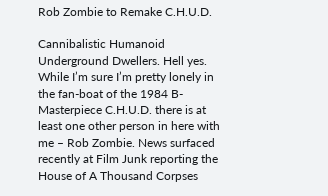Rob Zombie to Remake C.H.U.D.

Cannibalistic Humanoid Underground Dwellers. Hell yes. While I’m sure I’m pretty lonely in the fan-boat of the 1984 B-Masterpiece C.H.U.D. there is at least one other person in here with me – Rob Zombie. News surfaced recently at Film Junk reporting the House of A Thousand Corpses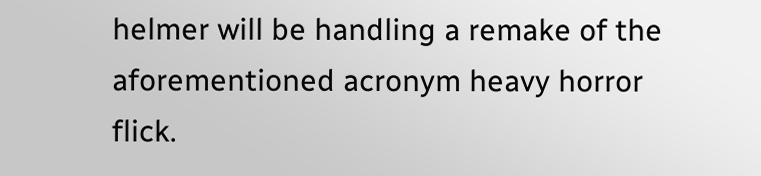helmer will be handling a remake of the aforementioned acronym heavy horror flick.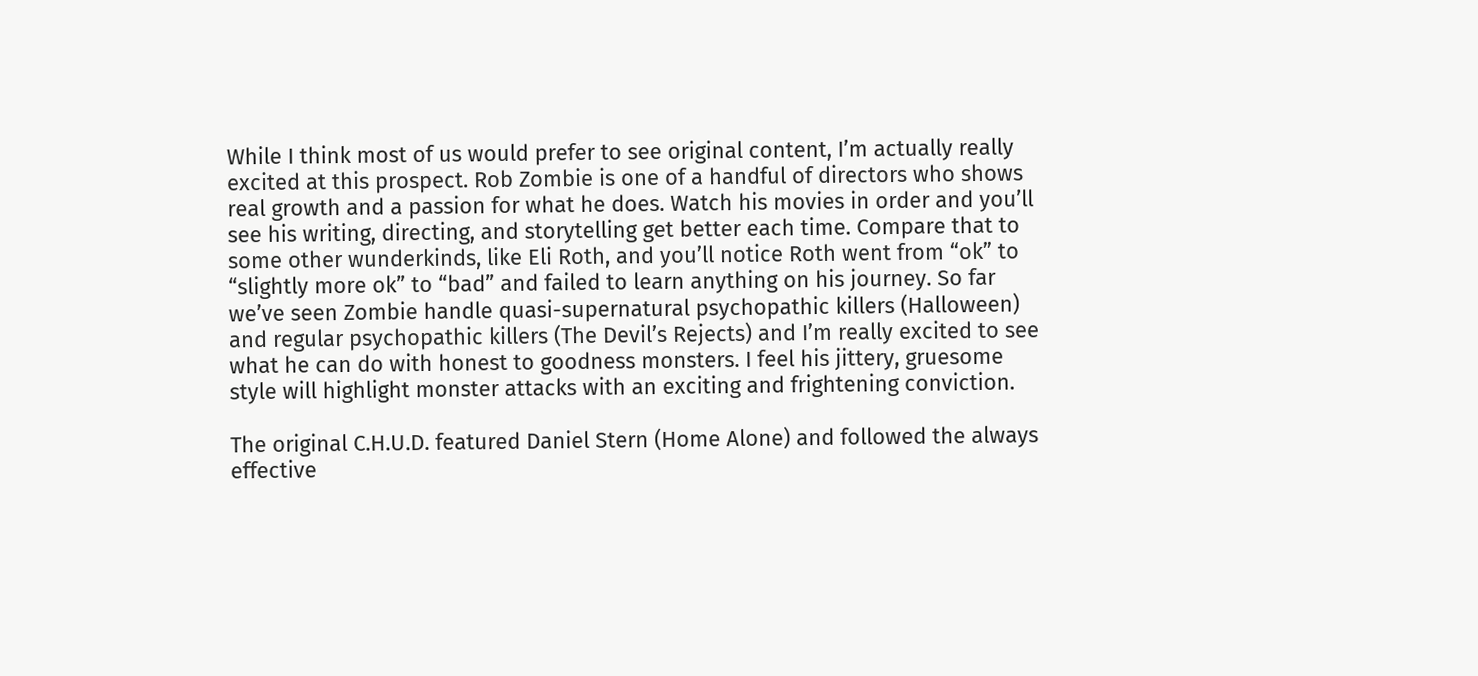While I think most of us would prefer to see original content, I’m actually really excited at this prospect. Rob Zombie is one of a handful of directors who shows real growth and a passion for what he does. Watch his movies in order and you’ll see his writing, directing, and storytelling get better each time. Compare that to some other wunderkinds, like Eli Roth, and you’ll notice Roth went from “ok” to “slightly more ok” to “bad” and failed to learn anything on his journey. So far we’ve seen Zombie handle quasi-supernatural psychopathic killers (Halloween) and regular psychopathic killers (The Devil’s Rejects) and I’m really excited to see what he can do with honest to goodness monsters. I feel his jittery, gruesome style will highlight monster attacks with an exciting and frightening conviction.

The original C.H.U.D. featured Daniel Stern (Home Alone) and followed the always effective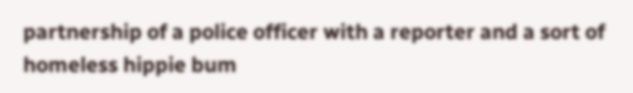partnership of a police officer with a reporter and a sort of homeless hippie bum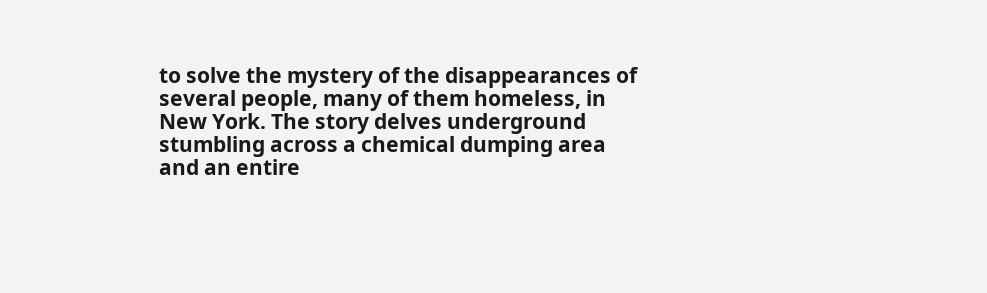to solve the mystery of the disappearances of several people, many of them homeless, in New York. The story delves underground stumbling across a chemical dumping area and an entire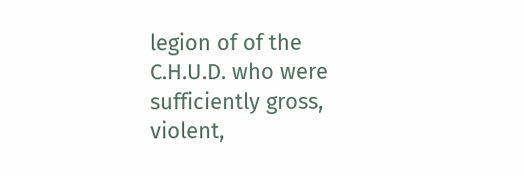legion of of the C.H.U.D. who were sufficiently gross, violent,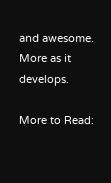and awesome. More as it develops.

More to Read: